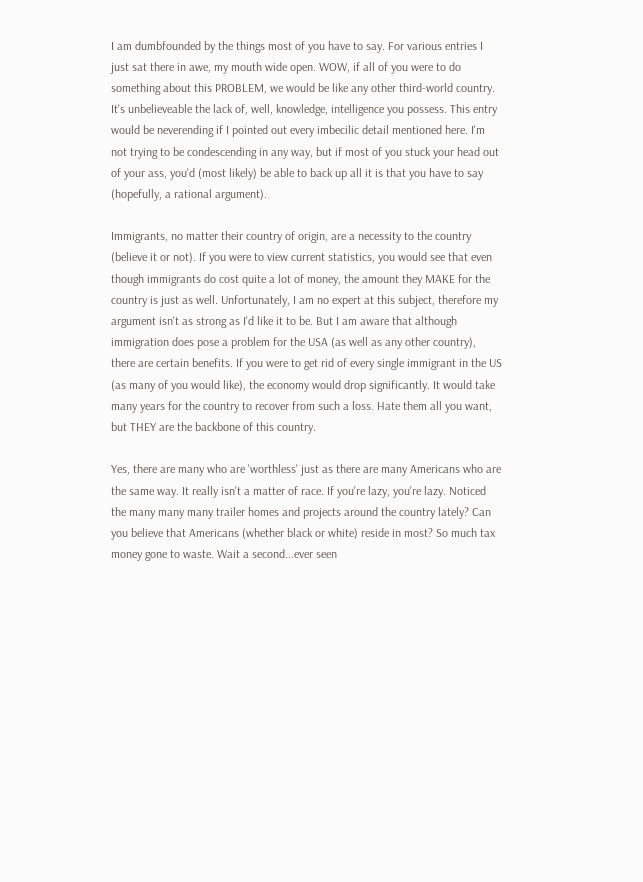I am dumbfounded by the things most of you have to say. For various entries I just sat there in awe, my mouth wide open. WOW, if all of you were to do something about this PROBLEM, we would be like any other third-world country. It's unbelieveable the lack of, well, knowledge, intelligence you possess. This entry would be neverending if I pointed out every imbecilic detail mentioned here. I'm not trying to be condescending in any way, but if most of you stuck your head out of your ass, you'd (most likely) be able to back up all it is that you have to say (hopefully, a rational argument).

Immigrants, no matter their country of origin, are a necessity to the country (believe it or not). If you were to view current statistics, you would see that even though immigrants do cost quite a lot of money, the amount they MAKE for the country is just as well. Unfortunately, I am no expert at this subject, therefore my argument isn't as strong as I'd like it to be. But I am aware that although immigration does pose a problem for the USA (as well as any other country), there are certain benefits. If you were to get rid of every single immigrant in the US (as many of you would like), the economy would drop significantly. It would take many years for the country to recover from such a loss. Hate them all you want, but THEY are the backbone of this country.

Yes, there are many who are 'worthless' just as there are many Americans who are the same way. It really isn't a matter of race. If you're lazy, you're lazy. Noticed the many many many trailer homes and projects around the country lately? Can you believe that Americans (whether black or white) reside in most? So much tax money gone to waste. Wait a second...ever seen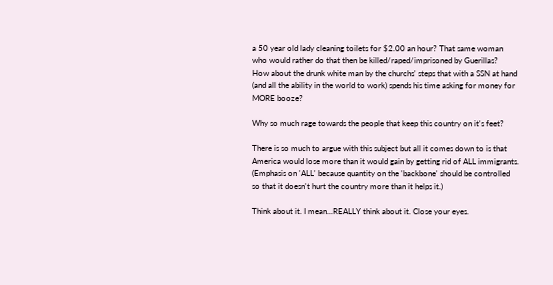a 50 year old lady cleaning toilets for $2.00 an hour? That same woman who would rather do that then be killed/raped/imprisoned by Guerillas?
How about the drunk white man by the churchs' steps that with a SSN at hand (and all the ability in the world to work) spends his time asking for money for MORE booze?

Why so much rage towards the people that keep this country on it's feet?

There is so much to argue with this subject but all it comes down to is that America would lose more than it would gain by getting rid of ALL immigrants. (Emphasis on 'ALL' because quantity on the 'backbone' should be controlled so that it doesn't hurt the country more than it helps it.)

Think about it. I mean...REALLY think about it. Close your eyes.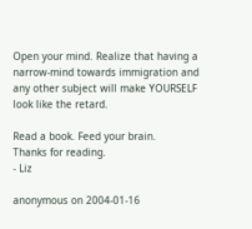Open your mind. Realize that having a narrow-mind towards immigration and any other subject will make YOURSELF look like the retard.

Read a book. Feed your brain.
Thanks for reading.
- Liz

anonymous on 2004-01-16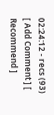02:24:12 - recs (93)
[ Add Comment ] [ Recommend ]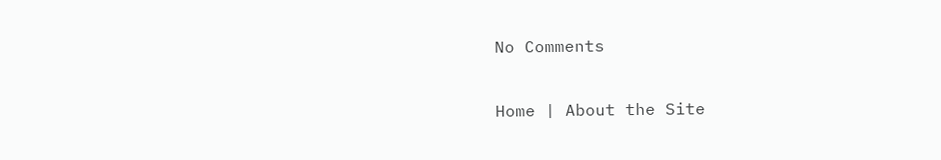No Comments

Home | About the Site